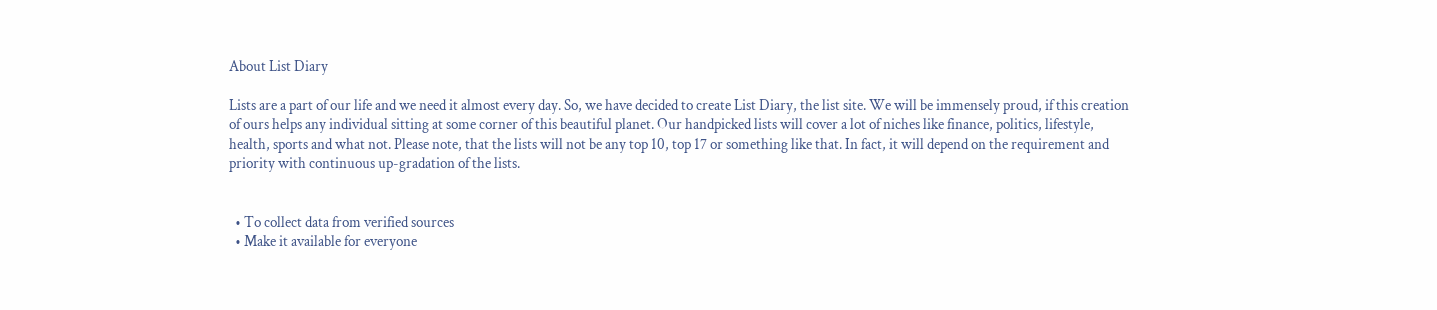About List Diary

Lists are a part of our life and we need it almost every day. So, we have decided to create List Diary, the list site. We will be immensely proud, if this creation of ours helps any individual sitting at some corner of this beautiful planet. Our handpicked lists will cover a lot of niches like finance, politics, lifestyle, health, sports and what not. Please note, that the lists will not be any top 10, top 17 or something like that. In fact, it will depend on the requirement and priority with continuous up-gradation of the lists.


  • To collect data from verified sources
  • Make it available for everyone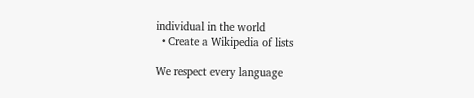individual in the world
  • Create a Wikipedia of lists

We respect every language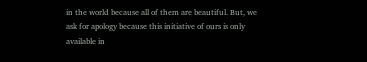in the world because all of them are beautiful. But, we ask for apology because this initiative of ours is only available in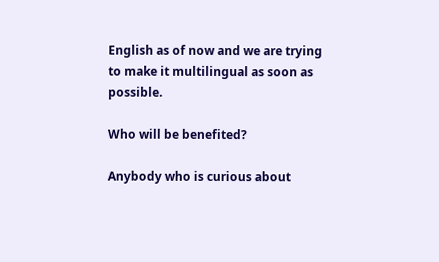English as of now and we are trying to make it multilingual as soon as possible.

Who will be benefited?

Anybody who is curious about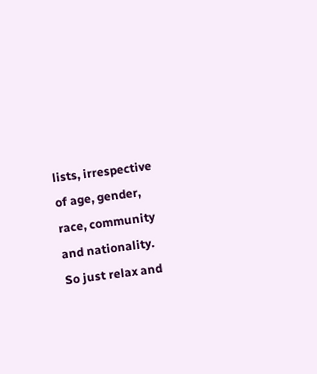lists, irrespective of age, gender, race, community and nationality. So just relax and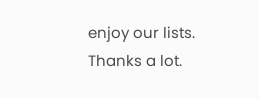enjoy our lists. Thanks a lot.